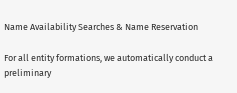Name Availability Searches & Name Reservation

For all entity formations, we automatically conduct a preliminary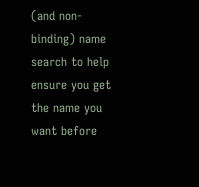(and non-binding) name search to help ensure you get the name you want before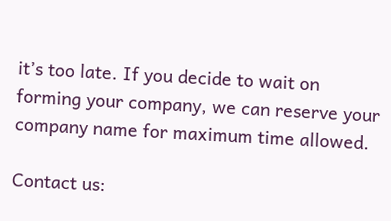it’s too late. If you decide to wait on forming your company, we can reserve your company name for maximum time allowed.

Contact us: